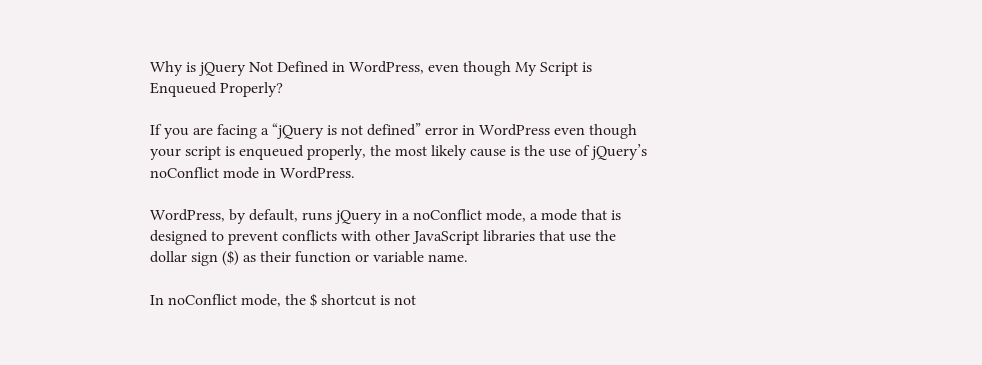Why is jQuery Not Defined in WordPress, even though My Script is Enqueued Properly?

If you are facing a “jQuery is not defined” error in WordPress even though your script is enqueued properly, the most likely cause is the use of jQuery’s noConflict mode in WordPress.

WordPress, by default, runs jQuery in a noConflict mode, a mode that is designed to prevent conflicts with other JavaScript libraries that use the dollar sign ($) as their function or variable name.

In noConflict mode, the $ shortcut is not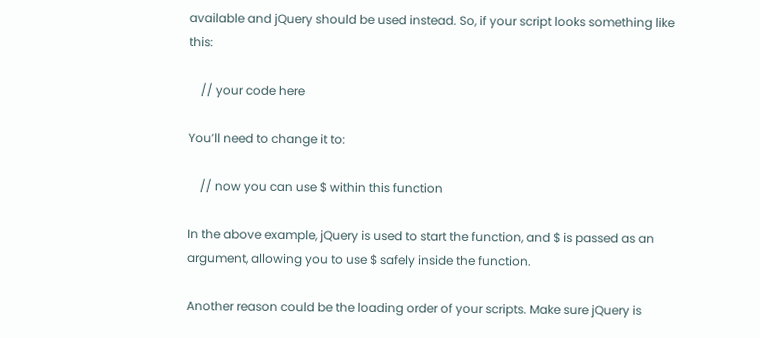available and jQuery should be used instead. So, if your script looks something like this:

    // your code here

You’ll need to change it to:

    // now you can use $ within this function

In the above example, jQuery is used to start the function, and $ is passed as an argument, allowing you to use $ safely inside the function.

Another reason could be the loading order of your scripts. Make sure jQuery is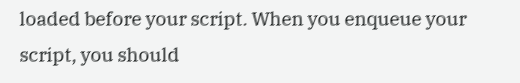loaded before your script. When you enqueue your script, you should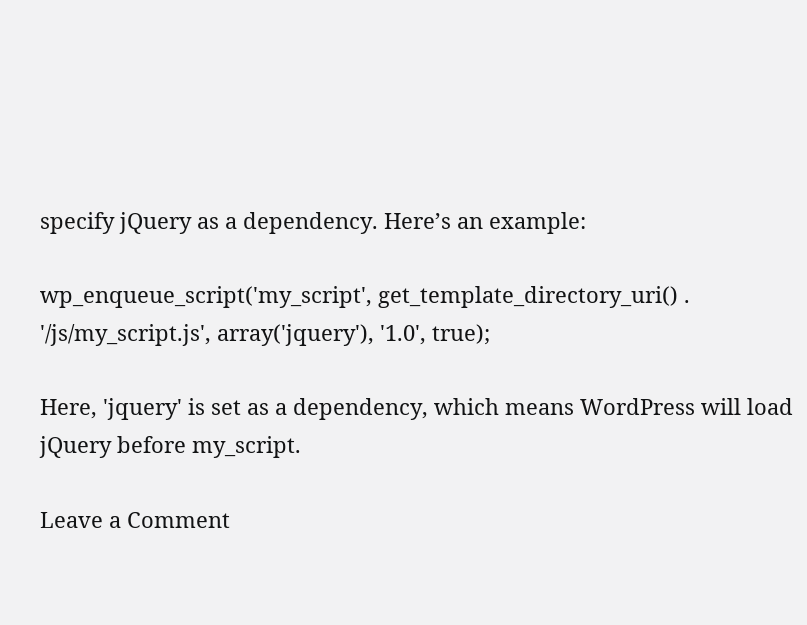specify jQuery as a dependency. Here’s an example:

wp_enqueue_script('my_script', get_template_directory_uri() . '/js/my_script.js', array('jquery'), '1.0', true);

Here, 'jquery' is set as a dependency, which means WordPress will load jQuery before my_script.

Leave a Comment